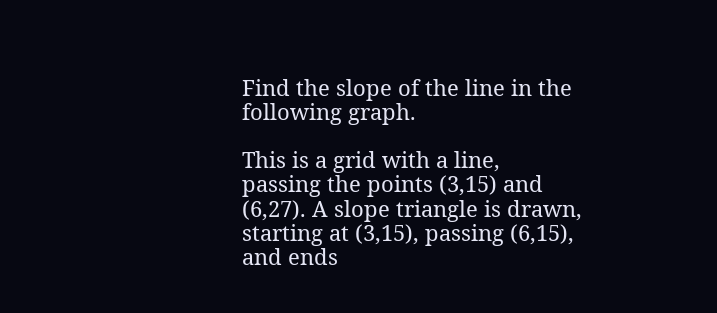Find the slope of the line in the following graph.

This is a grid with a line, passing the points (3,15) and (6,27). A slope triangle is drawn, starting at (3,15), passing (6,15), and ends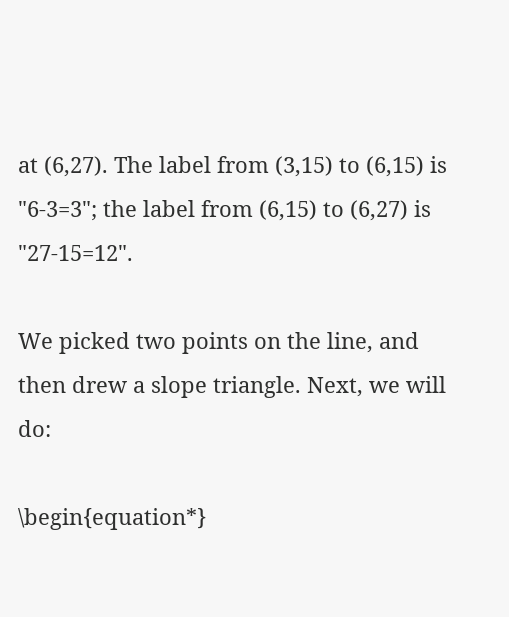at (6,27). The label from (3,15) to (6,15) is "6-3=3"; the label from (6,15) to (6,27) is "27-15=12".

We picked two points on the line, and then drew a slope triangle. Next, we will do:

\begin{equation*}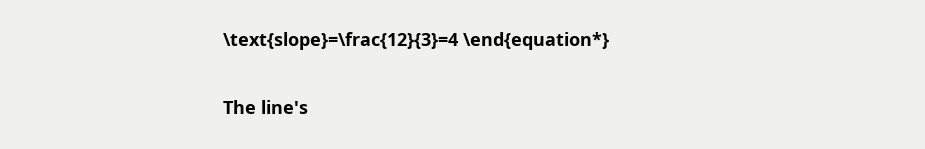\text{slope}=\frac{12}{3}=4 \end{equation*}

The line's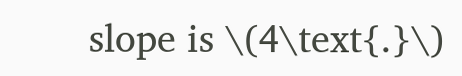slope is \(4\text{.}\)